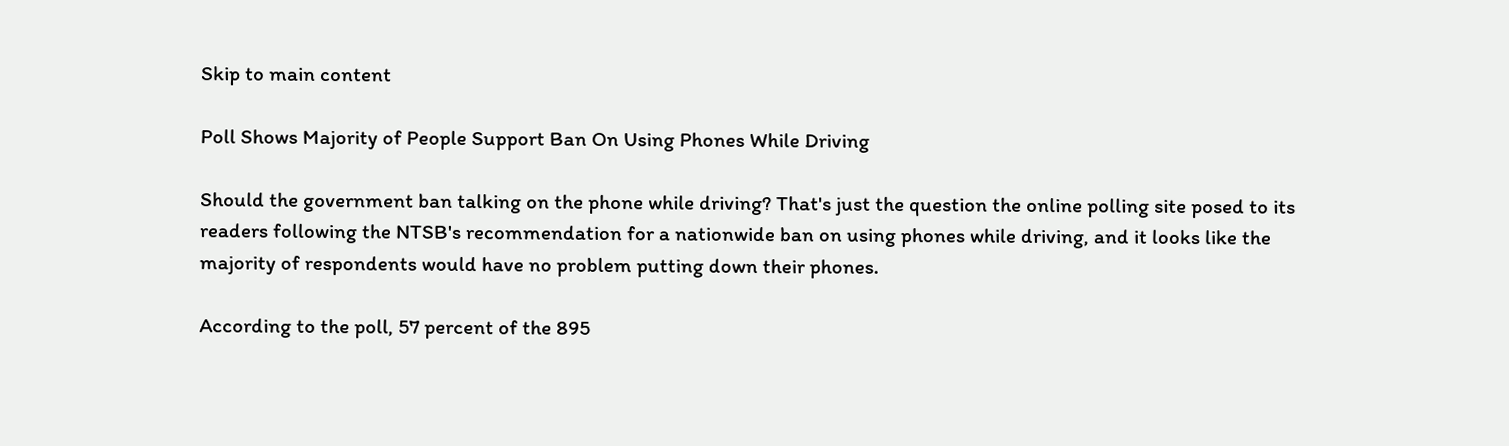Skip to main content

Poll Shows Majority of People Support Ban On Using Phones While Driving

Should the government ban talking on the phone while driving? That's just the question the online polling site posed to its readers following the NTSB's recommendation for a nationwide ban on using phones while driving, and it looks like the majority of respondents would have no problem putting down their phones.

According to the poll, 57 percent of the 895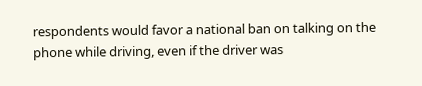respondents would favor a national ban on talking on the phone while driving, even if the driver was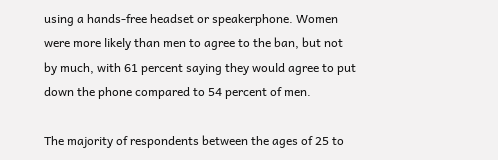using a hands-free headset or speakerphone. Women were more likely than men to agree to the ban, but not by much, with 61 percent saying they would agree to put down the phone compared to 54 percent of men.

The majority of respondents between the ages of 25 to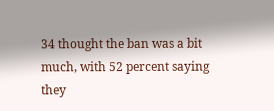34 thought the ban was a bit much, with 52 percent saying they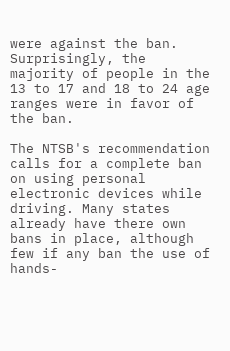were against the ban. Surprisingly, the majority of people in the 13 to 17 and 18 to 24 age ranges were in favor of the ban.

The NTSB's recommendation calls for a complete ban on using personal electronic devices while driving. Many states already have there own bans in place, although few if any ban the use of hands-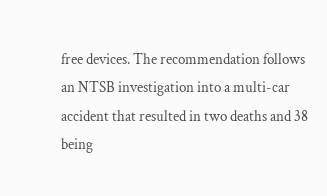free devices. The recommendation follows an NTSB investigation into a multi-car accident that resulted in two deaths and 38 being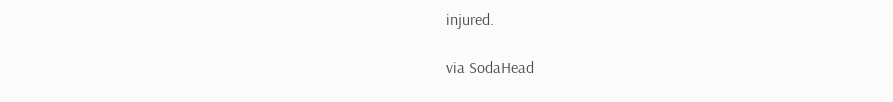injured.

via SodaHead